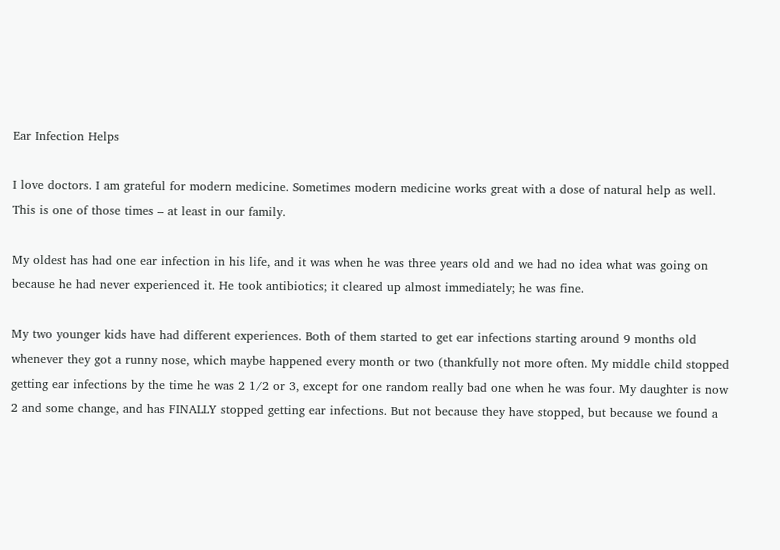Ear Infection Helps

I love doctors. I am grateful for modern medicine. Sometimes modern medicine works great with a dose of natural help as well. This is one of those times – at least in our family.

My oldest has had one ear infection in his life, and it was when he was three years old and we had no idea what was going on because he had never experienced it. He took antibiotics; it cleared up almost immediately; he was fine.

My two younger kids have had different experiences. Both of them started to get ear infections starting around 9 months old whenever they got a runny nose, which maybe happened every month or two (thankfully not more often. My middle child stopped getting ear infections by the time he was 2 1/2 or 3, except for one random really bad one when he was four. My daughter is now 2 and some change, and has FINALLY stopped getting ear infections. But not because they have stopped, but because we found a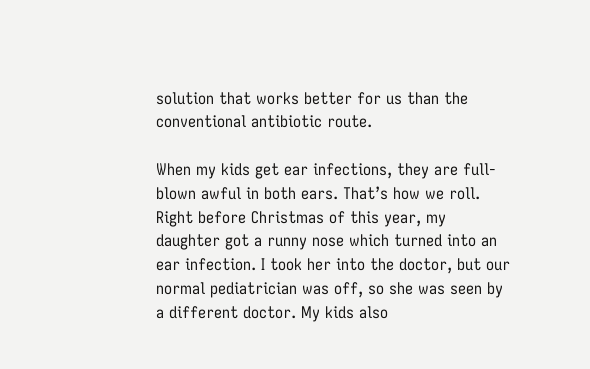solution that works better for us than the conventional antibiotic route.

When my kids get ear infections, they are full-blown awful in both ears. That’s how we roll. Right before Christmas of this year, my daughter got a runny nose which turned into an ear infection. I took her into the doctor, but our normal pediatrician was off, so she was seen by a different doctor. My kids also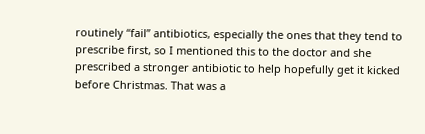routinely “fail” antibiotics, especially the ones that they tend to prescribe first, so I mentioned this to the doctor and she prescribed a stronger antibiotic to help hopefully get it kicked before Christmas. That was a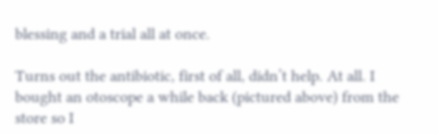blessing and a trial all at once.

Turns out the antibiotic, first of all, didn’t help. At all. I bought an otoscope a while back (pictured above) from the store so I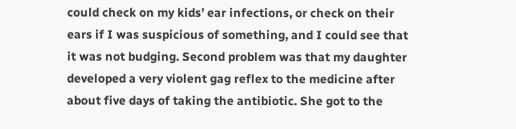could check on my kids’ ear infections, or check on their ears if I was suspicious of something, and I could see that it was not budging. Second problem was that my daughter developed a very violent gag reflex to the medicine after about five days of taking the antibiotic. She got to the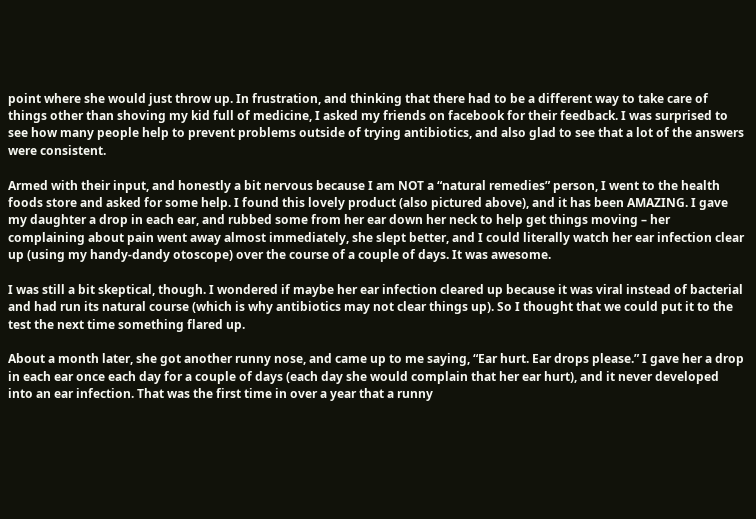point where she would just throw up. In frustration, and thinking that there had to be a different way to take care of things other than shoving my kid full of medicine, I asked my friends on facebook for their feedback. I was surprised to see how many people help to prevent problems outside of trying antibiotics, and also glad to see that a lot of the answers were consistent.

Armed with their input, and honestly a bit nervous because I am NOT a “natural remedies” person, I went to the health foods store and asked for some help. I found this lovely product (also pictured above), and it has been AMAZING. I gave my daughter a drop in each ear, and rubbed some from her ear down her neck to help get things moving – her complaining about pain went away almost immediately, she slept better, and I could literally watch her ear infection clear up (using my handy-dandy otoscope) over the course of a couple of days. It was awesome.

I was still a bit skeptical, though. I wondered if maybe her ear infection cleared up because it was viral instead of bacterial and had run its natural course (which is why antibiotics may not clear things up). So I thought that we could put it to the test the next time something flared up.

About a month later, she got another runny nose, and came up to me saying, “Ear hurt. Ear drops please.” I gave her a drop in each ear once each day for a couple of days (each day she would complain that her ear hurt), and it never developed into an ear infection. That was the first time in over a year that a runny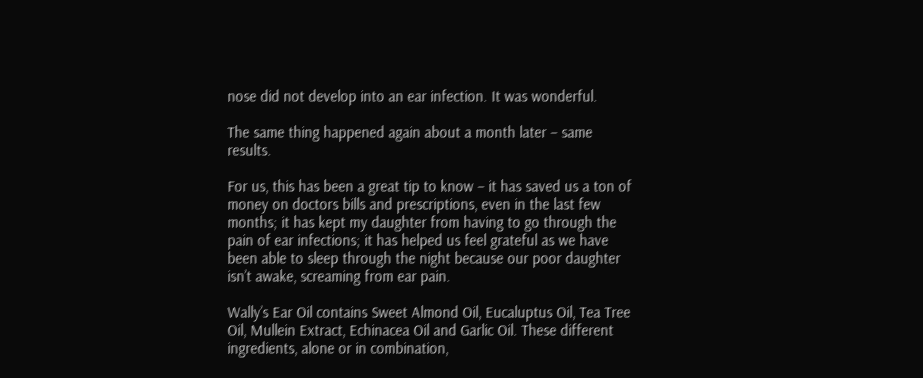nose did not develop into an ear infection. It was wonderful.

The same thing happened again about a month later – same results.

For us, this has been a great tip to know – it has saved us a ton of money on doctors bills and prescriptions, even in the last few months; it has kept my daughter from having to go through the pain of ear infections; it has helped us feel grateful as we have been able to sleep through the night because our poor daughter isn’t awake, screaming from ear pain.

Wally’s Ear Oil contains Sweet Almond Oil, Eucaluptus Oil, Tea Tree Oil, Mullein Extract, Echinacea Oil and Garlic Oil. These different ingredients, alone or in combination,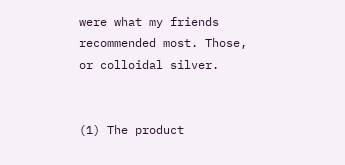were what my friends recommended most. Those, or colloidal silver.


(1) The product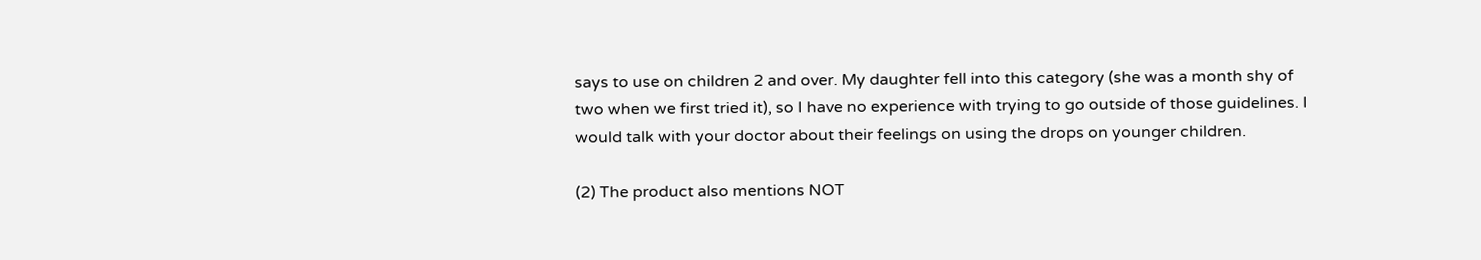says to use on children 2 and over. My daughter fell into this category (she was a month shy of two when we first tried it), so I have no experience with trying to go outside of those guidelines. I would talk with your doctor about their feelings on using the drops on younger children.

(2) The product also mentions NOT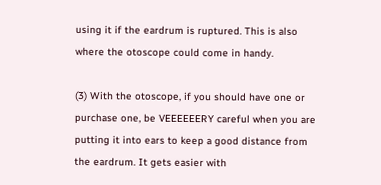using it if the eardrum is ruptured. This is also where the otoscope could come in handy.

(3) With the otoscope, if you should have one or purchase one, be VEEEEEERY careful when you are putting it into ears to keep a good distance from the eardrum. It gets easier with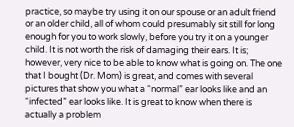practice, so maybe try using it on our spouse or an adult friend or an older child, all of whom could presumably sit still for long enough for you to work slowly, before you try it on a younger child. It is not worth the risk of damaging their ears. It is; however, very nice to be able to know what is going on. The one that I bought (Dr. Mom) is great, and comes with several pictures that show you what a “normal” ear looks like and an “infected” ear looks like. It is great to know when there is actually a problem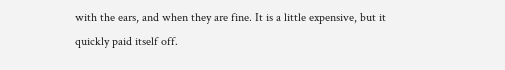with the ears, and when they are fine. It is a little expensive, but it quickly paid itself off.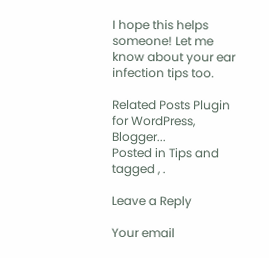I hope this helps someone! Let me know about your ear infection tips too.

Related Posts Plugin for WordPress, Blogger...
Posted in Tips and tagged , .

Leave a Reply

Your email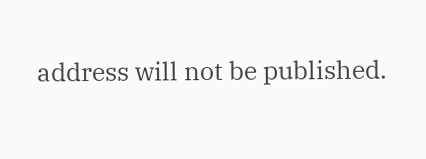address will not be published.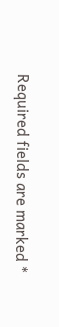Required fields are marked *